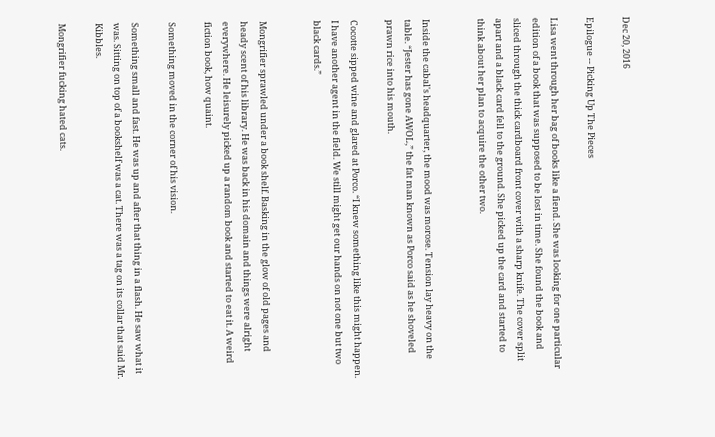Dec 20, 2016

Epilogue -- Picking Up The Pieces

Lisa went through her bag of books like a fiend. She was looking for one particular edition of a book that was supposed to be lost in time. She found the book and sliced through the thick cardboard front cover with a sharp knife. The cover split apart and a black card fell to the ground. She picked up the card and started to think about her plan to acquire the other two.


Inside the cabal's headquarter, the mood was morose. Tension lay heavy on the table. “Jester has gone AWOL,” the fat man known as Porco said as he shoveled prawn rice into his mouth.

Cocotte sipped wine and glared at Porco. “I knew something like this might happen. I have another agent in the field. We still might get our hands on not one but two black cards.”


Mongrifier sprawled under a book shelf. Basking in the glow of old pages and heady scent of his library. He was back in his domain and things were alright everywhere. He leisurely picked up a random book and started to eat it. A weird fiction book, how quaint.

Something moved in the corner of his vision.

Something small and fast. He was up and after that thing in a flash. He saw what it was. Sitting on top of a bookshelf was a cat. There was a tag on its collar that said Mr. Kibbles.

Mongrifier fucking hated cats.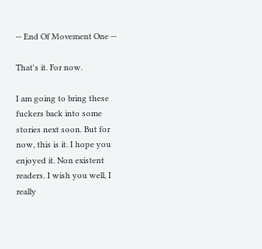-- End Of Movement One --

That's it. For now.

I am going to bring these fuckers back into some stories next soon. But for now, this is it. I hope you enjoyed it. Non existent readers. I wish you well, I really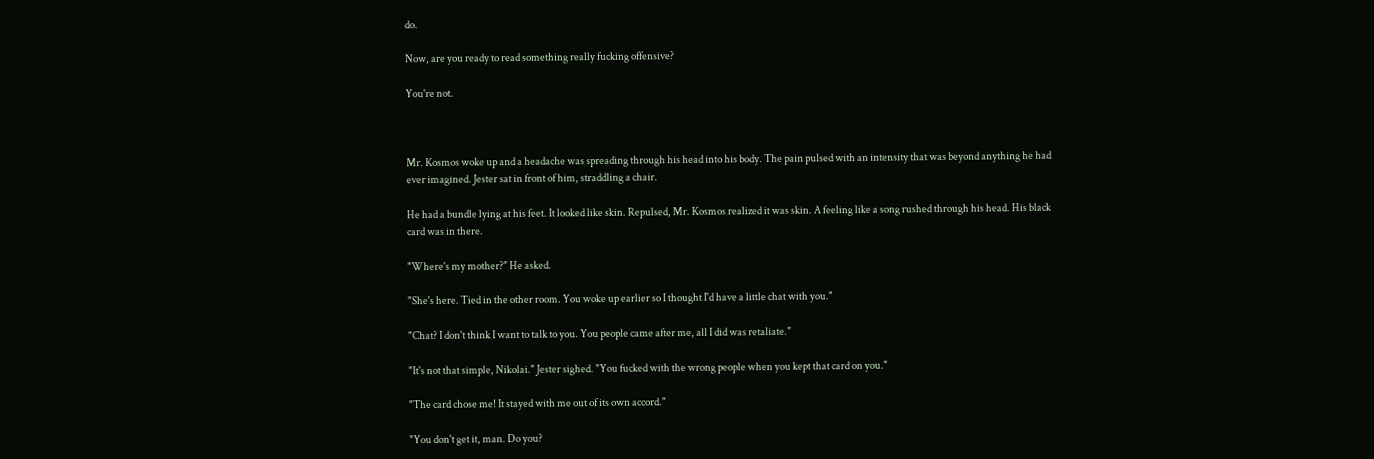do.

Now, are you ready to read something really fucking offensive?

You're not.



Mr. Kosmos woke up and a headache was spreading through his head into his body. The pain pulsed with an intensity that was beyond anything he had ever imagined. Jester sat in front of him, straddling a chair.

He had a bundle lying at his feet. It looked like skin. Repulsed, Mr. Kosmos realized it was skin. A feeling like a song rushed through his head. His black card was in there.

"Where's my mother?" He asked.

"She's here. Tied in the other room. You woke up earlier so I thought I'd have a little chat with you."

"Chat? I don't think I want to talk to you. You people came after me, all I did was retaliate."

"It's not that simple, Nikolai." Jester sighed. "You fucked with the wrong people when you kept that card on you."

"The card chose me! It stayed with me out of its own accord."

"You don't get it, man. Do you?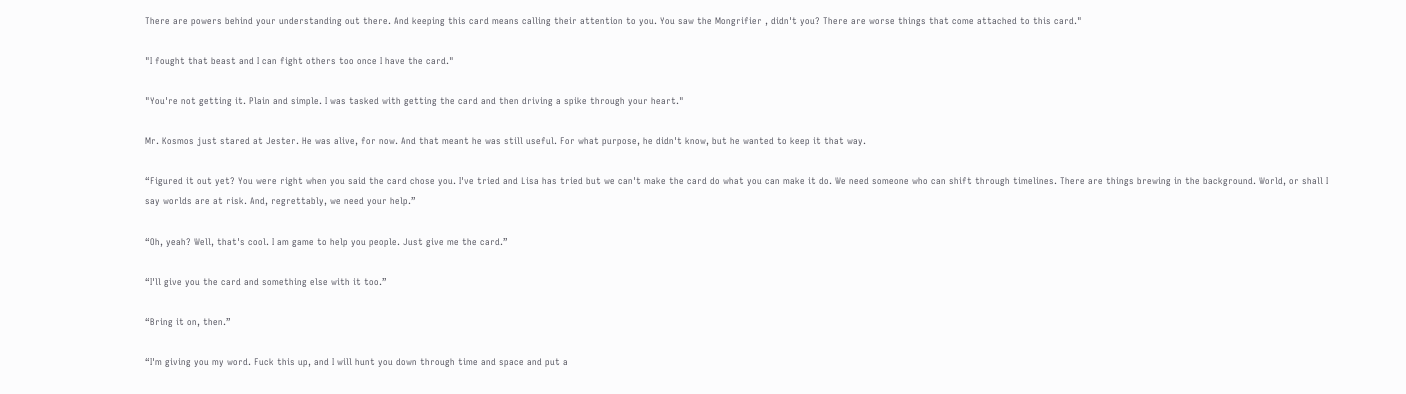There are powers behind your understanding out there. And keeping this card means calling their attention to you. You saw the Mongrifier , didn't you? There are worse things that come attached to this card."

"I fought that beast and I can fight others too once I have the card."

"You're not getting it. Plain and simple. I was tasked with getting the card and then driving a spike through your heart."

Mr. Kosmos just stared at Jester. He was alive, for now. And that meant he was still useful. For what purpose, he didn't know, but he wanted to keep it that way.

“Figured it out yet? You were right when you said the card chose you. I've tried and Lisa has tried but we can't make the card do what you can make it do. We need someone who can shift through timelines. There are things brewing in the background. World, or shall I say worlds are at risk. And, regrettably, we need your help.”

“Oh, yeah? Well, that's cool. I am game to help you people. Just give me the card.”

“I'll give you the card and something else with it too.”

“Bring it on, then.”

“I'm giving you my word. Fuck this up, and I will hunt you down through time and space and put a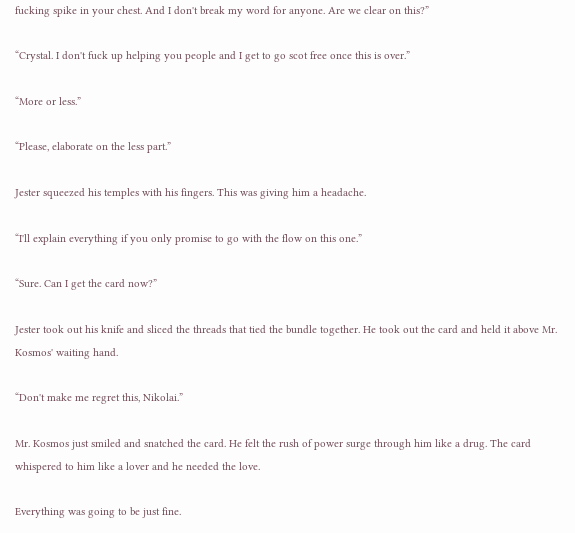fucking spike in your chest. And I don't break my word for anyone. Are we clear on this?”

“Crystal. I don't fuck up helping you people and I get to go scot free once this is over.”

“More or less.”

“Please, elaborate on the less part.”

Jester squeezed his temples with his fingers. This was giving him a headache.

“I'll explain everything if you only promise to go with the flow on this one.”

“Sure. Can I get the card now?”

Jester took out his knife and sliced the threads that tied the bundle together. He took out the card and held it above Mr. Kosmos' waiting hand.

“Don't make me regret this, Nikolai.”

Mr. Kosmos just smiled and snatched the card. He felt the rush of power surge through him like a drug. The card whispered to him like a lover and he needed the love.

Everything was going to be just fine.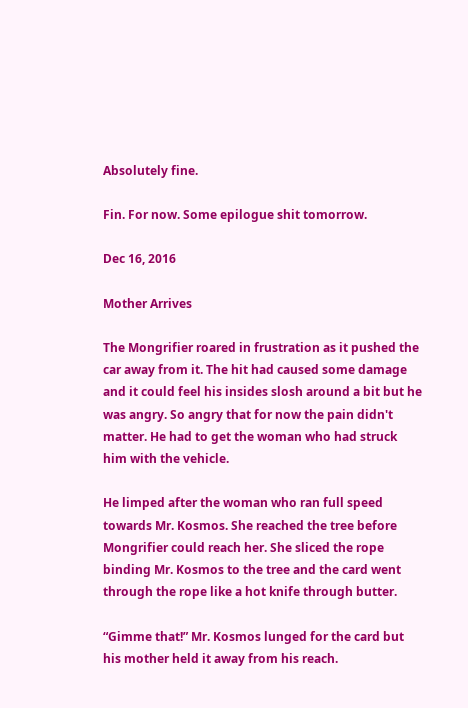Absolutely fine.

Fin. For now. Some epilogue shit tomorrow.

Dec 16, 2016

Mother Arrives

The Mongrifier roared in frustration as it pushed the car away from it. The hit had caused some damage and it could feel his insides slosh around a bit but he was angry. So angry that for now the pain didn't matter. He had to get the woman who had struck him with the vehicle.

He limped after the woman who ran full speed towards Mr. Kosmos. She reached the tree before Mongrifier could reach her. She sliced the rope binding Mr. Kosmos to the tree and the card went through the rope like a hot knife through butter.

“Gimme that!” Mr. Kosmos lunged for the card but his mother held it away from his reach.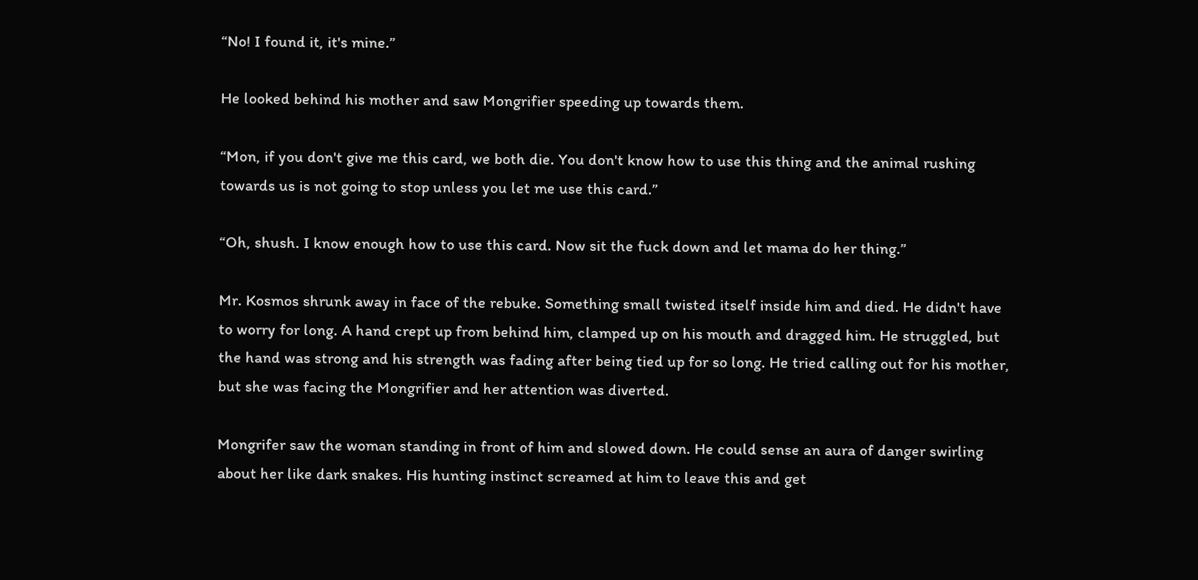“No! I found it, it's mine.”

He looked behind his mother and saw Mongrifier speeding up towards them.

“Mon, if you don't give me this card, we both die. You don't know how to use this thing and the animal rushing towards us is not going to stop unless you let me use this card.”

“Oh, shush. I know enough how to use this card. Now sit the fuck down and let mama do her thing.”

Mr. Kosmos shrunk away in face of the rebuke. Something small twisted itself inside him and died. He didn't have to worry for long. A hand crept up from behind him, clamped up on his mouth and dragged him. He struggled, but the hand was strong and his strength was fading after being tied up for so long. He tried calling out for his mother, but she was facing the Mongrifier and her attention was diverted.

Mongrifer saw the woman standing in front of him and slowed down. He could sense an aura of danger swirling about her like dark snakes. His hunting instinct screamed at him to leave this and get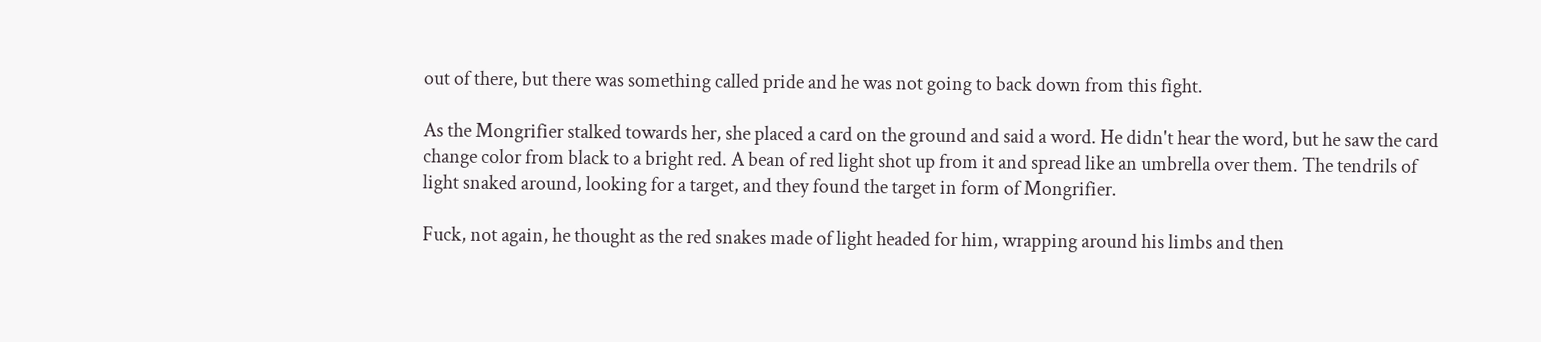out of there, but there was something called pride and he was not going to back down from this fight.

As the Mongrifier stalked towards her, she placed a card on the ground and said a word. He didn't hear the word, but he saw the card change color from black to a bright red. A bean of red light shot up from it and spread like an umbrella over them. The tendrils of light snaked around, looking for a target, and they found the target in form of Mongrifier.

Fuck, not again, he thought as the red snakes made of light headed for him, wrapping around his limbs and then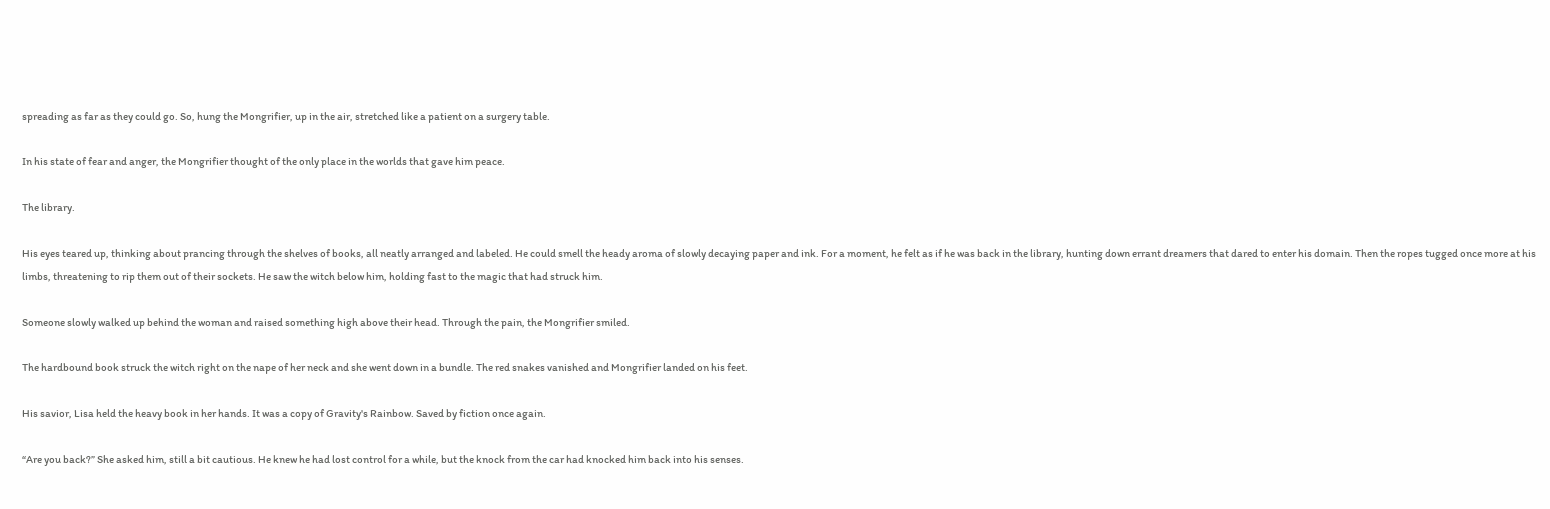spreading as far as they could go. So, hung the Mongrifier, up in the air, stretched like a patient on a surgery table.

In his state of fear and anger, the Mongrifier thought of the only place in the worlds that gave him peace.

The library.

His eyes teared up, thinking about prancing through the shelves of books, all neatly arranged and labeled. He could smell the heady aroma of slowly decaying paper and ink. For a moment, he felt as if he was back in the library, hunting down errant dreamers that dared to enter his domain. Then the ropes tugged once more at his limbs, threatening to rip them out of their sockets. He saw the witch below him, holding fast to the magic that had struck him.

Someone slowly walked up behind the woman and raised something high above their head. Through the pain, the Mongrifier smiled.

The hardbound book struck the witch right on the nape of her neck and she went down in a bundle. The red snakes vanished and Mongrifier landed on his feet.

His savior, Lisa held the heavy book in her hands. It was a copy of Gravity's Rainbow. Saved by fiction once again.

“Are you back?” She asked him, still a bit cautious. He knew he had lost control for a while, but the knock from the car had knocked him back into his senses.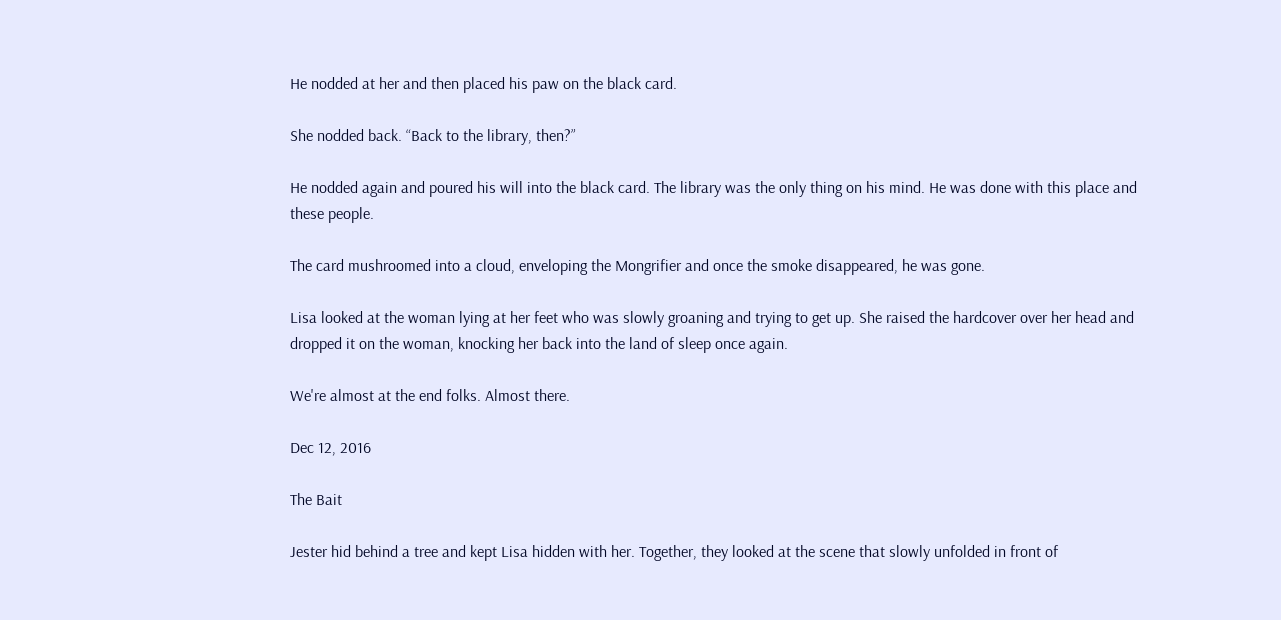He nodded at her and then placed his paw on the black card.

She nodded back. “Back to the library, then?”

He nodded again and poured his will into the black card. The library was the only thing on his mind. He was done with this place and these people.

The card mushroomed into a cloud, enveloping the Mongrifier and once the smoke disappeared, he was gone.

Lisa looked at the woman lying at her feet who was slowly groaning and trying to get up. She raised the hardcover over her head and dropped it on the woman, knocking her back into the land of sleep once again.

We're almost at the end folks. Almost there.

Dec 12, 2016

The Bait

Jester hid behind a tree and kept Lisa hidden with her. Together, they looked at the scene that slowly unfolded in front of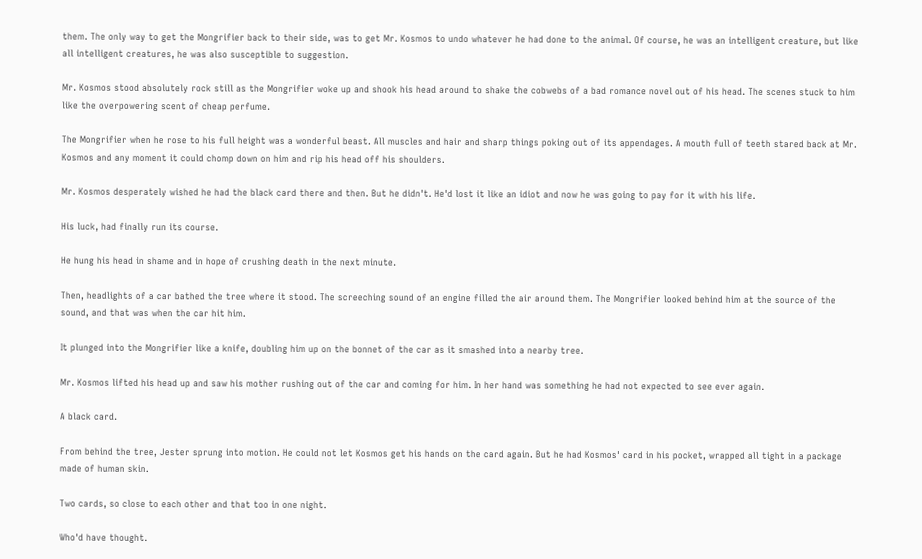them. The only way to get the Mongrifier back to their side, was to get Mr. Kosmos to undo whatever he had done to the animal. Of course, he was an intelligent creature, but like all intelligent creatures, he was also susceptible to suggestion.

Mr. Kosmos stood absolutely rock still as the Mongrifier woke up and shook his head around to shake the cobwebs of a bad romance novel out of his head. The scenes stuck to him like the overpowering scent of cheap perfume.

The Mongrifier when he rose to his full height was a wonderful beast. All muscles and hair and sharp things poking out of its appendages. A mouth full of teeth stared back at Mr. Kosmos and any moment it could chomp down on him and rip his head off his shoulders.

Mr. Kosmos desperately wished he had the black card there and then. But he didn't. He'd lost it like an idiot and now he was going to pay for it with his life.

His luck, had finally run its course.

He hung his head in shame and in hope of crushing death in the next minute.

Then, headlights of a car bathed the tree where it stood. The screeching sound of an engine filled the air around them. The Mongrifier looked behind him at the source of the sound, and that was when the car hit him.

It plunged into the Mongrifier like a knife, doubling him up on the bonnet of the car as it smashed into a nearby tree.

Mr. Kosmos lifted his head up and saw his mother rushing out of the car and coming for him. In her hand was something he had not expected to see ever again.

A black card.

From behind the tree, Jester sprung into motion. He could not let Kosmos get his hands on the card again. But he had Kosmos' card in his pocket, wrapped all tight in a package made of human skin.

Two cards, so close to each other and that too in one night.

Who'd have thought.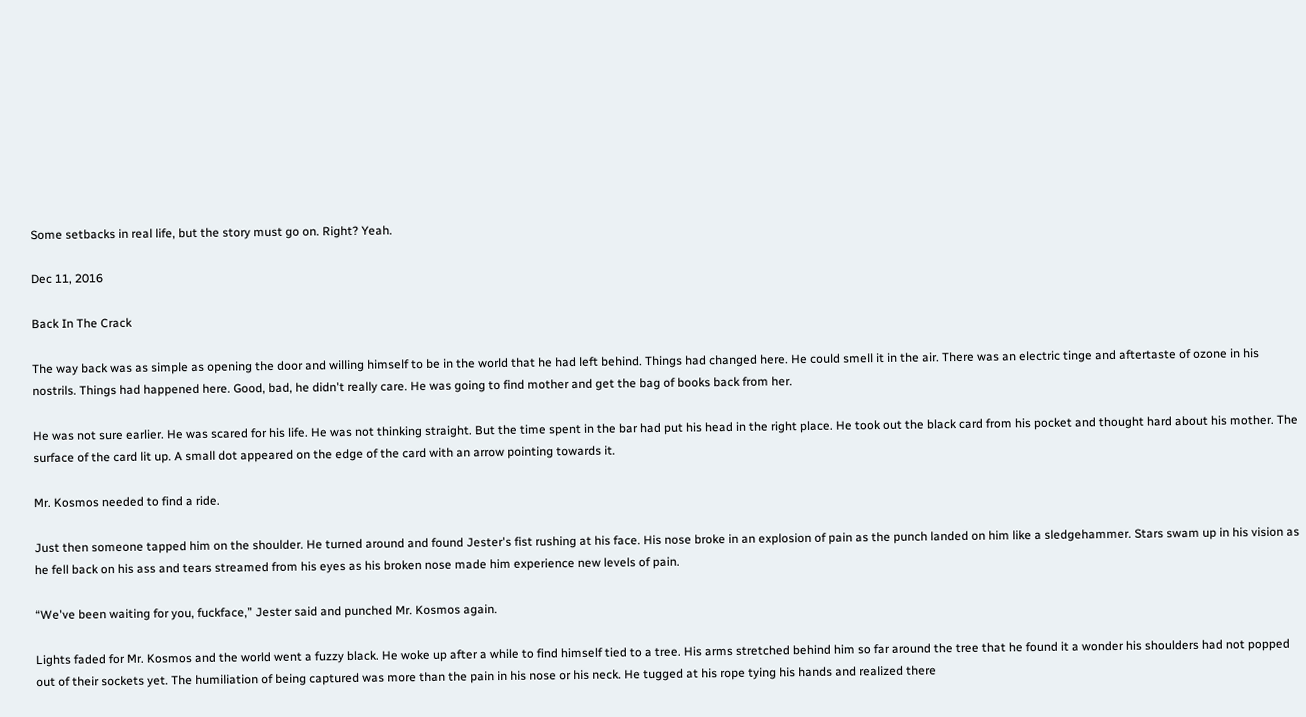Some setbacks in real life, but the story must go on. Right? Yeah.

Dec 11, 2016

Back In The Crack

The way back was as simple as opening the door and willing himself to be in the world that he had left behind. Things had changed here. He could smell it in the air. There was an electric tinge and aftertaste of ozone in his nostrils. Things had happened here. Good, bad, he didn't really care. He was going to find mother and get the bag of books back from her.

He was not sure earlier. He was scared for his life. He was not thinking straight. But the time spent in the bar had put his head in the right place. He took out the black card from his pocket and thought hard about his mother. The surface of the card lit up. A small dot appeared on the edge of the card with an arrow pointing towards it.

Mr. Kosmos needed to find a ride.

Just then someone tapped him on the shoulder. He turned around and found Jester's fist rushing at his face. His nose broke in an explosion of pain as the punch landed on him like a sledgehammer. Stars swam up in his vision as he fell back on his ass and tears streamed from his eyes as his broken nose made him experience new levels of pain.

“We've been waiting for you, fuckface,” Jester said and punched Mr. Kosmos again.

Lights faded for Mr. Kosmos and the world went a fuzzy black. He woke up after a while to find himself tied to a tree. His arms stretched behind him so far around the tree that he found it a wonder his shoulders had not popped out of their sockets yet. The humiliation of being captured was more than the pain in his nose or his neck. He tugged at his rope tying his hands and realized there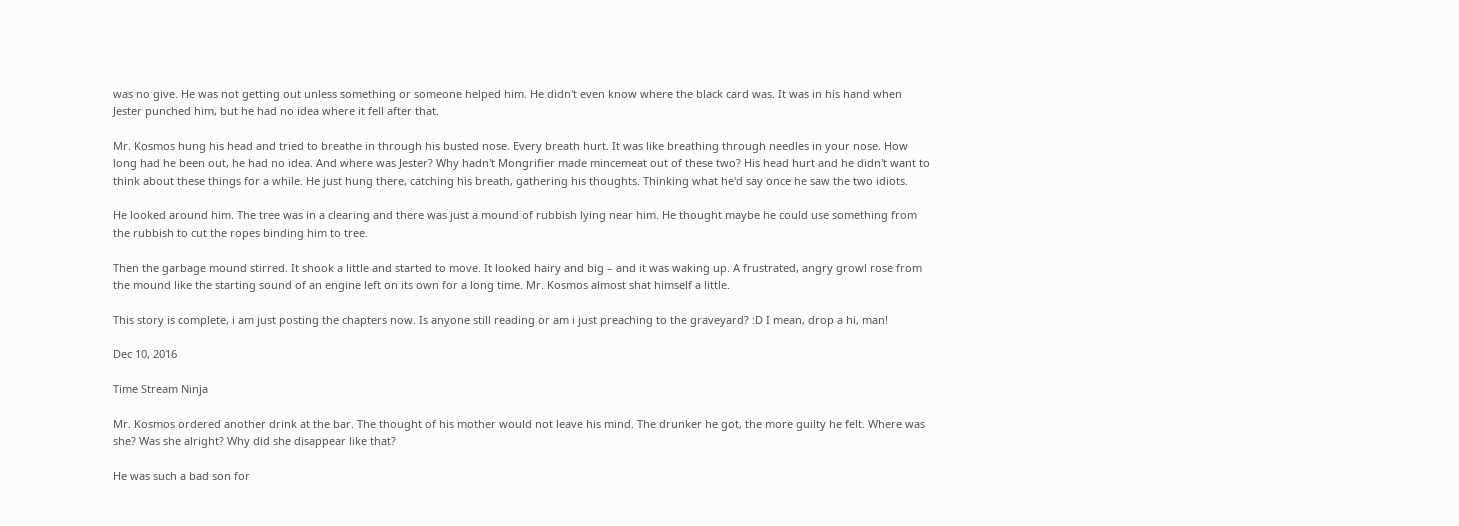was no give. He was not getting out unless something or someone helped him. He didn't even know where the black card was. It was in his hand when Jester punched him, but he had no idea where it fell after that.

Mr. Kosmos hung his head and tried to breathe in through his busted nose. Every breath hurt. It was like breathing through needles in your nose. How long had he been out, he had no idea. And where was Jester? Why hadn't Mongrifier made mincemeat out of these two? His head hurt and he didn't want to think about these things for a while. He just hung there, catching his breath, gathering his thoughts. Thinking what he'd say once he saw the two idiots.

He looked around him. The tree was in a clearing and there was just a mound of rubbish lying near him. He thought maybe he could use something from the rubbish to cut the ropes binding him to tree.

Then the garbage mound stirred. It shook a little and started to move. It looked hairy and big – and it was waking up. A frustrated, angry growl rose from the mound like the starting sound of an engine left on its own for a long time. Mr. Kosmos almost shat himself a little.

This story is complete, i am just posting the chapters now. Is anyone still reading or am i just preaching to the graveyard? :D I mean, drop a hi, man!

Dec 10, 2016

Time Stream Ninja

Mr. Kosmos ordered another drink at the bar. The thought of his mother would not leave his mind. The drunker he got, the more guilty he felt. Where was she? Was she alright? Why did she disappear like that?

He was such a bad son for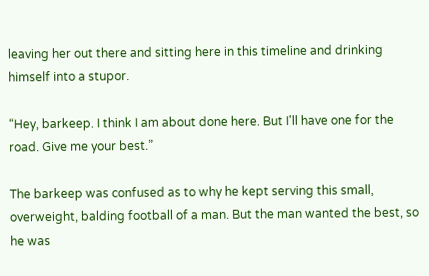leaving her out there and sitting here in this timeline and drinking himself into a stupor.

“Hey, barkeep. I think I am about done here. But I'll have one for the road. Give me your best.”

The barkeep was confused as to why he kept serving this small, overweight, balding football of a man. But the man wanted the best, so he was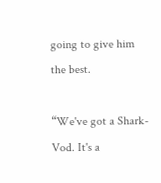going to give him the best.

“We've got a Shark-Vod. It's a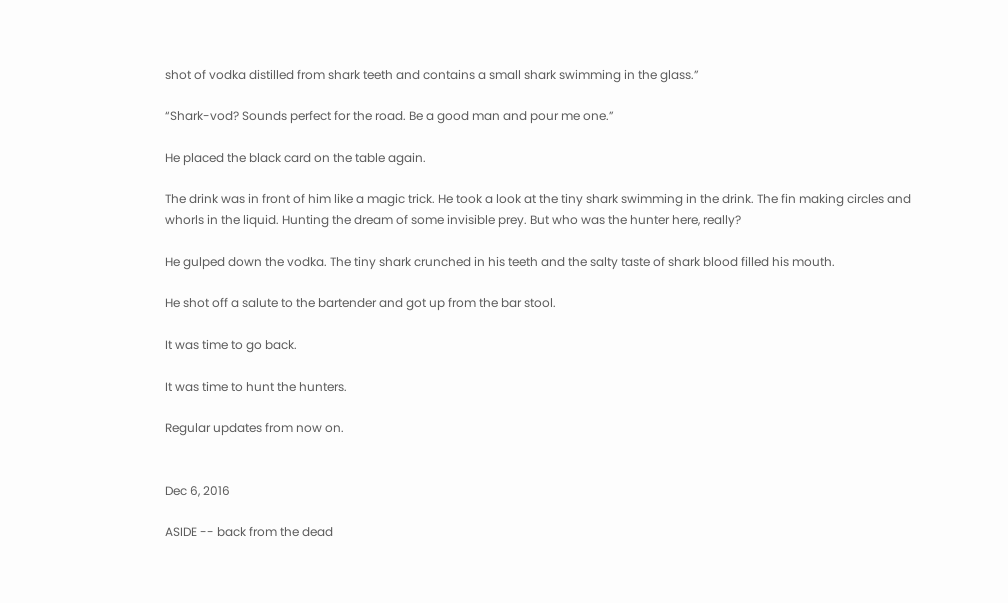shot of vodka distilled from shark teeth and contains a small shark swimming in the glass.”

“Shark-vod? Sounds perfect for the road. Be a good man and pour me one.”

He placed the black card on the table again.

The drink was in front of him like a magic trick. He took a look at the tiny shark swimming in the drink. The fin making circles and whorls in the liquid. Hunting the dream of some invisible prey. But who was the hunter here, really?

He gulped down the vodka. The tiny shark crunched in his teeth and the salty taste of shark blood filled his mouth.

He shot off a salute to the bartender and got up from the bar stool.

It was time to go back.

It was time to hunt the hunters.

Regular updates from now on.


Dec 6, 2016

ASIDE -- back from the dead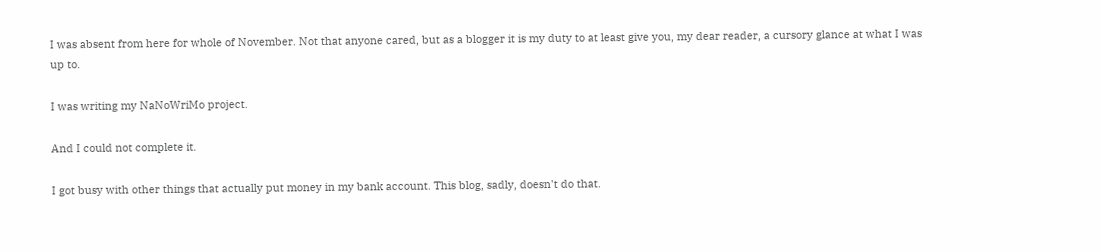I was absent from here for whole of November. Not that anyone cared, but as a blogger it is my duty to at least give you, my dear reader, a cursory glance at what I was up to.

I was writing my NaNoWriMo project.

And I could not complete it.

I got busy with other things that actually put money in my bank account. This blog, sadly, doesn't do that.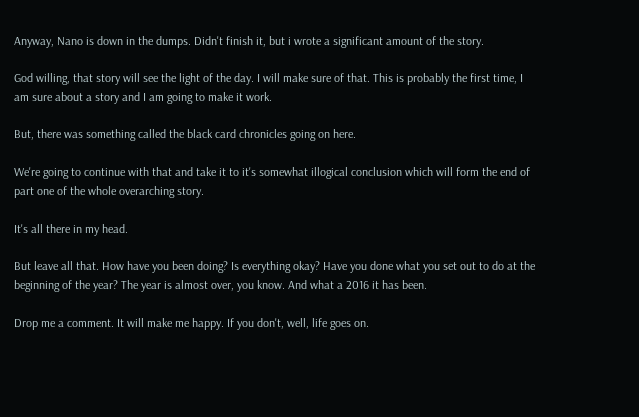Anyway, Nano is down in the dumps. Didn't finish it, but i wrote a significant amount of the story.

God willing, that story will see the light of the day. I will make sure of that. This is probably the first time, I am sure about a story and I am going to make it work.

But, there was something called the black card chronicles going on here.

We're going to continue with that and take it to it's somewhat illogical conclusion which will form the end of part one of the whole overarching story.

It's all there in my head.

But leave all that. How have you been doing? Is everything okay? Have you done what you set out to do at the beginning of the year? The year is almost over, you know. And what a 2016 it has been.

Drop me a comment. It will make me happy. If you don't, well, life goes on.